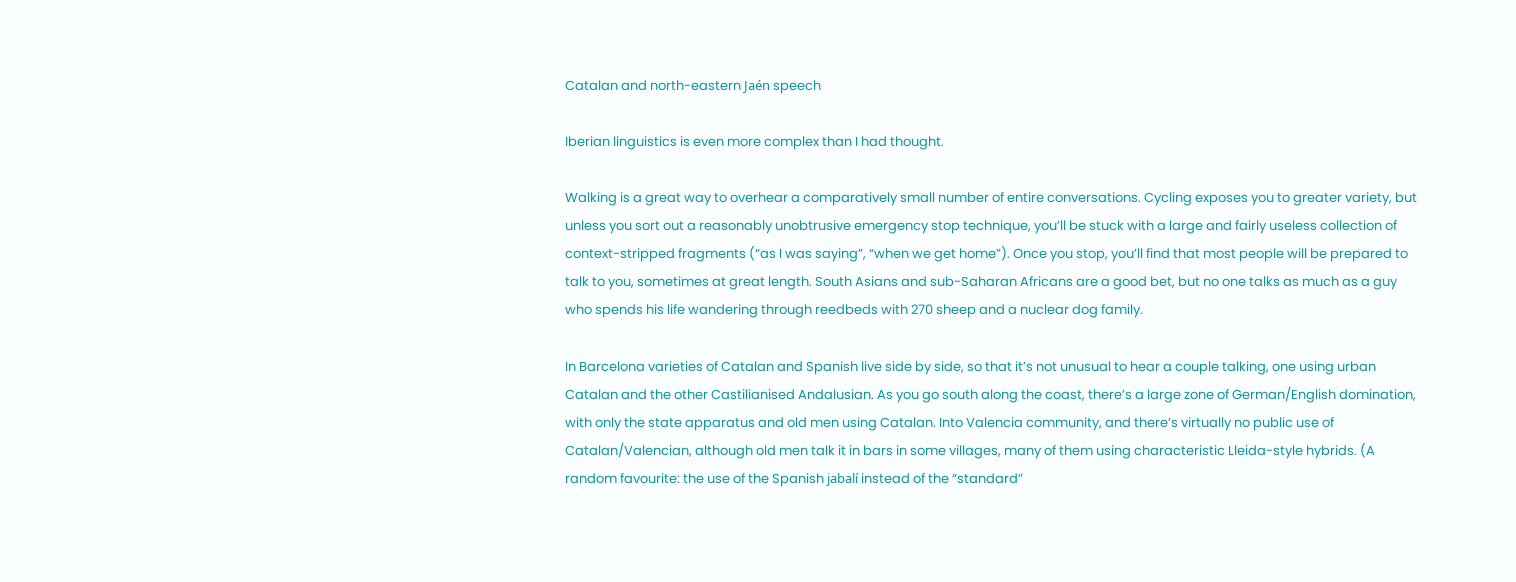Catalan and north-eastern Jaén speech

Iberian linguistics is even more complex than I had thought.

Walking is a great way to overhear a comparatively small number of entire conversations. Cycling exposes you to greater variety, but unless you sort out a reasonably unobtrusive emergency stop technique, you’ll be stuck with a large and fairly useless collection of context-stripped fragments (“as I was saying”, “when we get home”). Once you stop, you’ll find that most people will be prepared to talk to you, sometimes at great length. South Asians and sub-Saharan Africans are a good bet, but no one talks as much as a guy who spends his life wandering through reedbeds with 270 sheep and a nuclear dog family.

In Barcelona varieties of Catalan and Spanish live side by side, so that it’s not unusual to hear a couple talking, one using urban Catalan and the other Castilianised Andalusian. As you go south along the coast, there’s a large zone of German/English domination, with only the state apparatus and old men using Catalan. Into Valencia community, and there’s virtually no public use of Catalan/Valencian, although old men talk it in bars in some villages, many of them using characteristic Lleida-style hybrids. (A random favourite: the use of the Spanish jabalí instead of the “standard”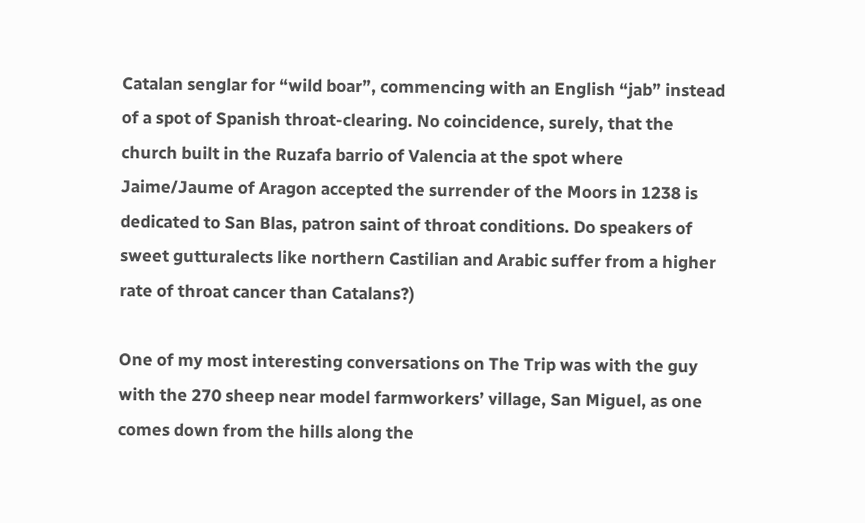Catalan senglar for “wild boar”, commencing with an English “jab” instead of a spot of Spanish throat-clearing. No coincidence, surely, that the church built in the Ruzafa barrio of Valencia at the spot where Jaime/Jaume of Aragon accepted the surrender of the Moors in 1238 is dedicated to San Blas, patron saint of throat conditions. Do speakers of sweet gutturalects like northern Castilian and Arabic suffer from a higher rate of throat cancer than Catalans?)

One of my most interesting conversations on The Trip was with the guy with the 270 sheep near model farmworkers’ village, San Miguel, as one comes down from the hills along the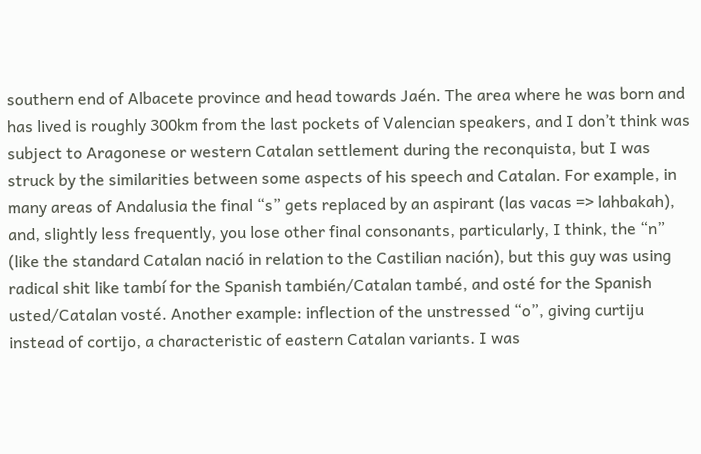southern end of Albacete province and head towards Jaén. The area where he was born and has lived is roughly 300km from the last pockets of Valencian speakers, and I don’t think was subject to Aragonese or western Catalan settlement during the reconquista, but I was struck by the similarities between some aspects of his speech and Catalan. For example, in many areas of Andalusia the final “s” gets replaced by an aspirant (las vacas => lahbakah), and, slightly less frequently, you lose other final consonants, particularly, I think, the “n” (like the standard Catalan nació in relation to the Castilian nación), but this guy was using radical shit like tambí for the Spanish también/Catalan també, and osté for the Spanish usted/Catalan vosté. Another example: inflection of the unstressed “o”, giving curtiju instead of cortijo, a characteristic of eastern Catalan variants. I was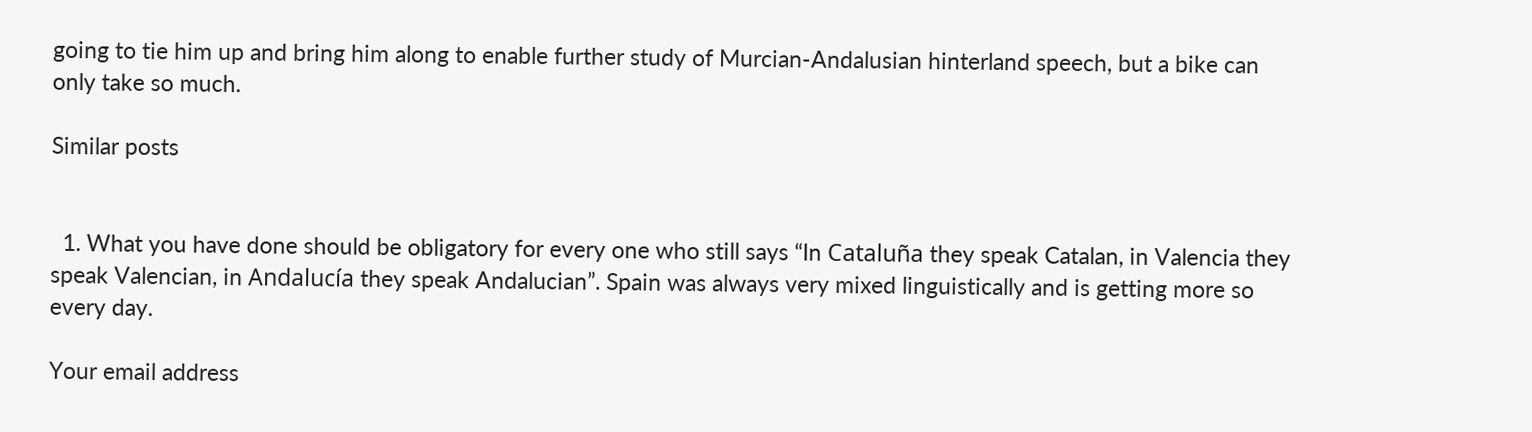going to tie him up and bring him along to enable further study of Murcian-Andalusian hinterland speech, but a bike can only take so much.

Similar posts


  1. What you have done should be obligatory for every one who still says “In Cataluña they speak Catalan, in Valencia they speak Valencian, in Andalucía they speak Andalucian”. Spain was always very mixed linguistically and is getting more so every day.

Your email address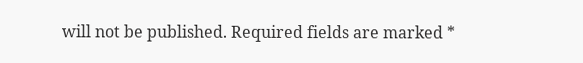will not be published. Required fields are marked *